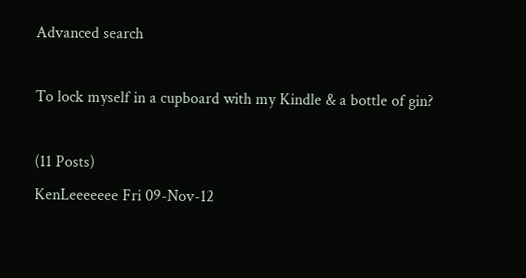Advanced search

To lock myself in a cupboard with my Kindle & a bottle of gin?

(11 Posts)
KenLeeeeeee Fri 09-Nov-12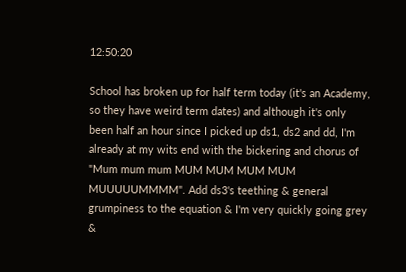12:50:20

School has broken up for half term today (it's an Academy, so they have weird term dates) and although it's only been half an hour since I picked up ds1, ds2 and dd, I'm already at my wits end with the bickering and chorus of "Mum mum mum MUM MUM MUM MUM MUUUUUMMMM". Add ds3's teething & general grumpiness to the equation & I'm very quickly going grey &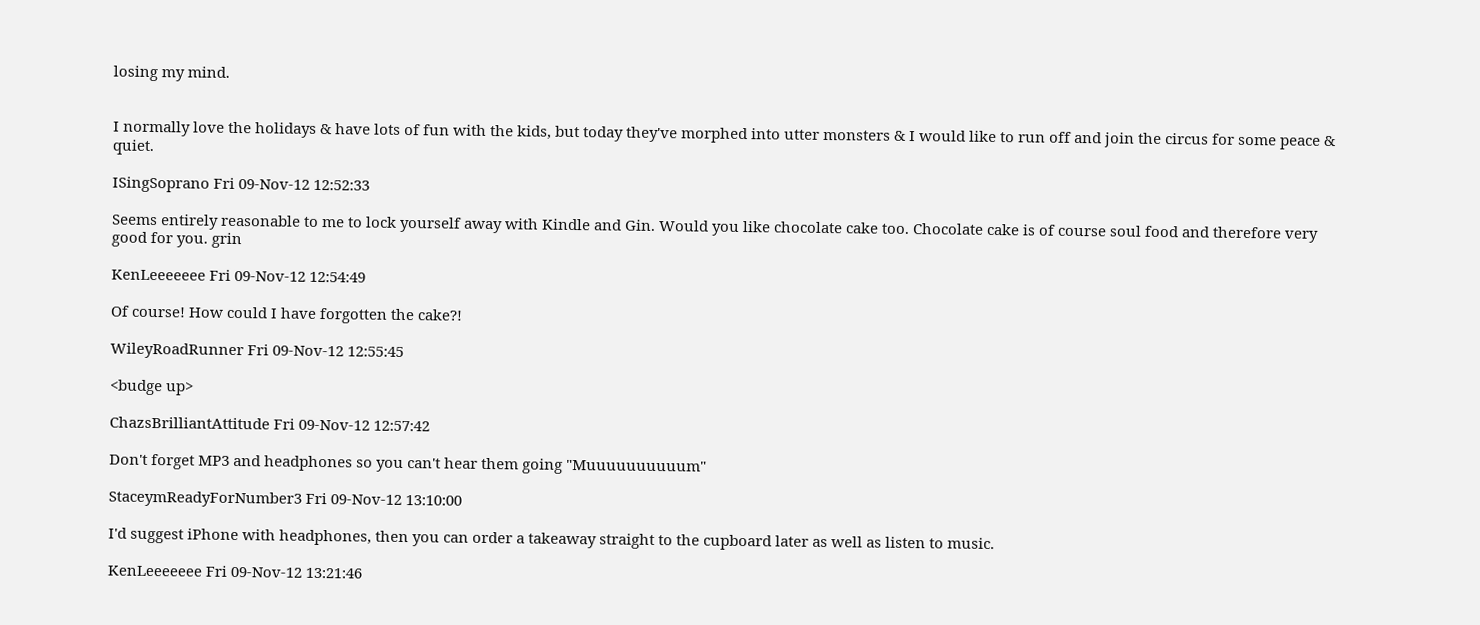losing my mind.


I normally love the holidays & have lots of fun with the kids, but today they've morphed into utter monsters & I would like to run off and join the circus for some peace & quiet.

ISingSoprano Fri 09-Nov-12 12:52:33

Seems entirely reasonable to me to lock yourself away with Kindle and Gin. Would you like chocolate cake too. Chocolate cake is of course soul food and therefore very good for you. grin

KenLeeeeeee Fri 09-Nov-12 12:54:49

Of course! How could I have forgotten the cake?!

WileyRoadRunner Fri 09-Nov-12 12:55:45

<budge up>

ChazsBrilliantAttitude Fri 09-Nov-12 12:57:42

Don't forget MP3 and headphones so you can't hear them going "Muuuuuuuuuum"

StaceymReadyForNumber3 Fri 09-Nov-12 13:10:00

I'd suggest iPhone with headphones, then you can order a takeaway straight to the cupboard later as well as listen to music.

KenLeeeeeee Fri 09-Nov-12 13:21:46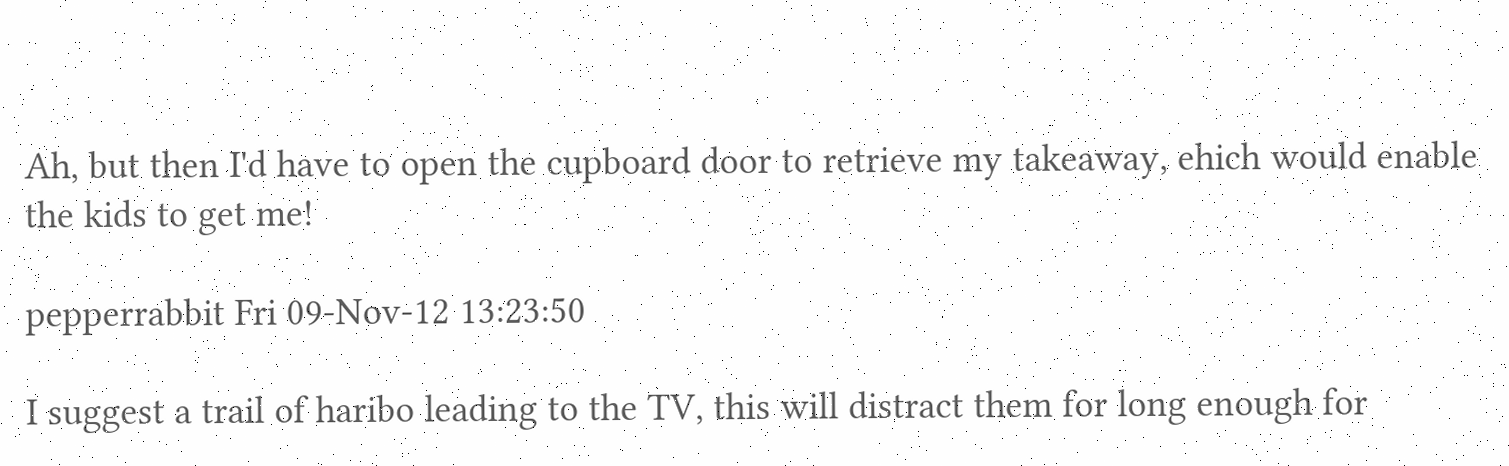Ah, but then I'd have to open the cupboard door to retrieve my takeaway, ehich would enable the kids to get me!

pepperrabbit Fri 09-Nov-12 13:23:50

I suggest a trail of haribo leading to the TV, this will distract them for long enough for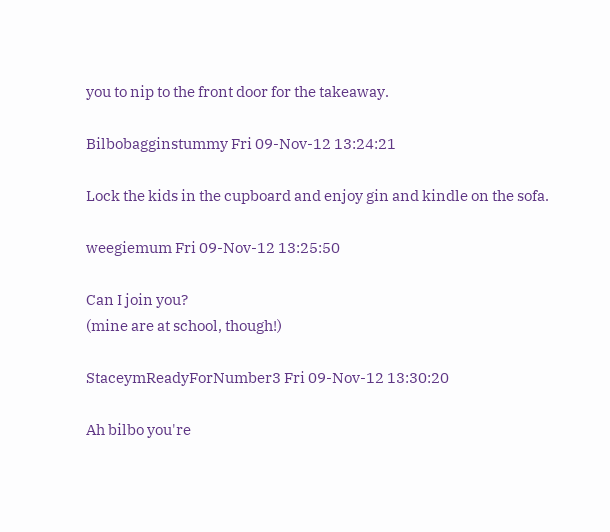you to nip to the front door for the takeaway.

Bilbobagginstummy Fri 09-Nov-12 13:24:21

Lock the kids in the cupboard and enjoy gin and kindle on the sofa.

weegiemum Fri 09-Nov-12 13:25:50

Can I join you?
(mine are at school, though!)

StaceymReadyForNumber3 Fri 09-Nov-12 13:30:20

Ah bilbo you're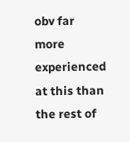obv far more experienced at this than the rest of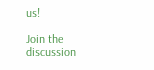us!

Join the discussion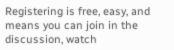Registering is free, easy, and means you can join in the discussion, watch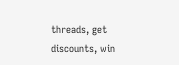threads, get discounts, win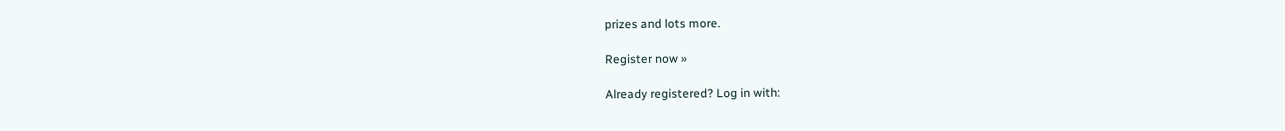prizes and lots more.

Register now »

Already registered? Log in with: